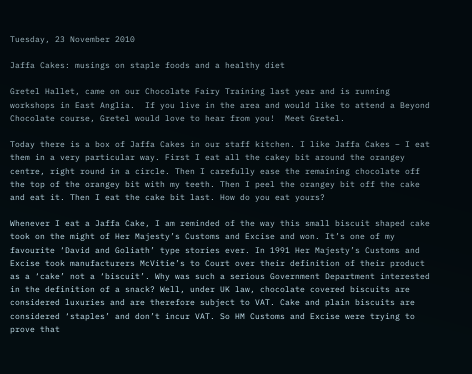Tuesday, 23 November 2010

Jaffa Cakes: musings on staple foods and a healthy diet

Gretel Hallet, came on our Chocolate Fairy Training last year and is running workshops in East Anglia.  If you live in the area and would like to attend a Beyond Chocolate course, Gretel would love to hear from you!  Meet Gretel.

Today there is a box of Jaffa Cakes in our staff kitchen. I like Jaffa Cakes – I eat them in a very particular way. First I eat all the cakey bit around the orangey centre, right round in a circle. Then I carefully ease the remaining chocolate off the top of the orangey bit with my teeth. Then I peel the orangey bit off the cake and eat it. Then I eat the cake bit last. How do you eat yours?

Whenever I eat a Jaffa Cake, I am reminded of the way this small biscuit shaped cake took on the might of Her Majesty’s Customs and Excise and won. It’s one of my favourite ‘David and Goliath’ type stories ever. In 1991 Her Majesty’s Customs and Excise took manufacturers McVitie’s to Court over their definition of their product as a ‘cake’ not a ‘biscuit’. Why was such a serious Government Department interested in the definition of a snack? Well, under UK law, chocolate covered biscuits are considered luxuries and are therefore subject to VAT. Cake and plain biscuits are considered ‘staples’ and don’t incur VAT. So HM Customs and Excise were trying to prove that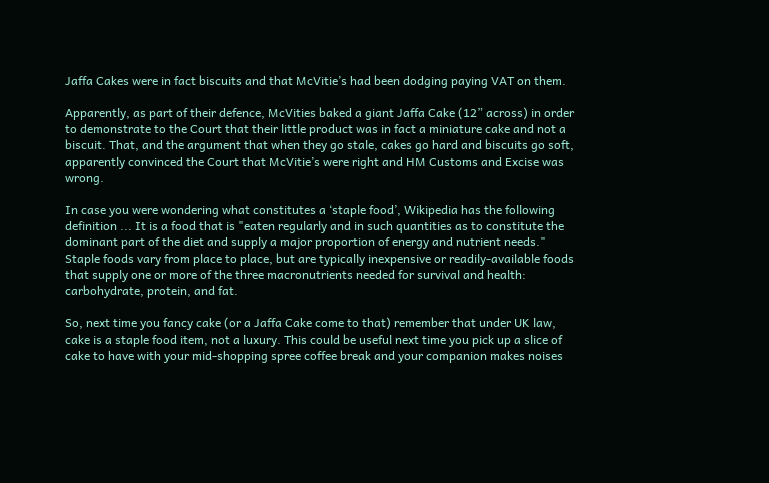Jaffa Cakes were in fact biscuits and that McVitie’s had been dodging paying VAT on them.

Apparently, as part of their defence, McVities baked a giant Jaffa Cake (12” across) in order to demonstrate to the Court that their little product was in fact a miniature cake and not a biscuit. That, and the argument that when they go stale, cakes go hard and biscuits go soft, apparently convinced the Court that McVitie’s were right and HM Customs and Excise was wrong.

In case you were wondering what constitutes a ‘staple food’, Wikipedia has the following definition ... It is a food that is "eaten regularly and in such quantities as to constitute the dominant part of the diet and supply a major proportion of energy and nutrient needs." Staple foods vary from place to place, but are typically inexpensive or readily-available foods that supply one or more of the three macronutrients needed for survival and health: carbohydrate, protein, and fat.

So, next time you fancy cake (or a Jaffa Cake come to that) remember that under UK law, cake is a staple food item, not a luxury. This could be useful next time you pick up a slice of cake to have with your mid-shopping spree coffee break and your companion makes noises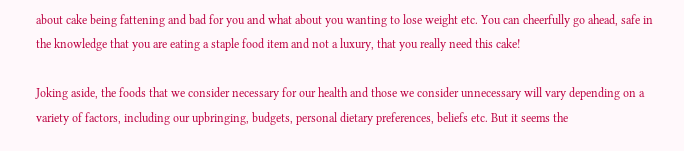about cake being fattening and bad for you and what about you wanting to lose weight etc. You can cheerfully go ahead, safe in the knowledge that you are eating a staple food item and not a luxury, that you really need this cake!

Joking aside, the foods that we consider necessary for our health and those we consider unnecessary will vary depending on a variety of factors, including our upbringing, budgets, personal dietary preferences, beliefs etc. But it seems the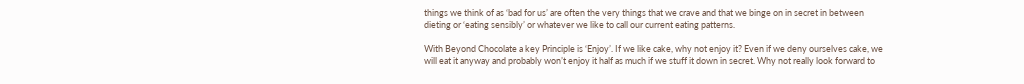things we think of as ‘bad for us’ are often the very things that we crave and that we binge on in secret in between dieting or ‘eating sensibly’ or whatever we like to call our current eating patterns.

With Beyond Chocolate a key Principle is ‘Enjoy’. If we like cake, why not enjoy it? Even if we deny ourselves cake, we will eat it anyway and probably won’t enjoy it half as much if we stuff it down in secret. Why not really look forward to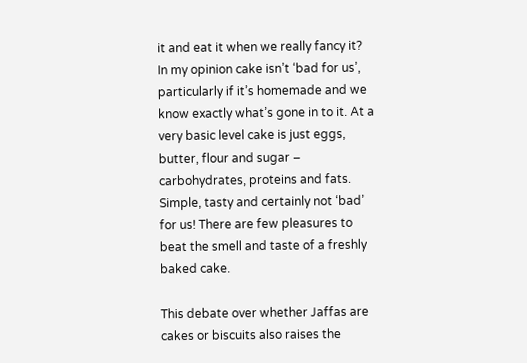it and eat it when we really fancy it? In my opinion cake isn’t ‘bad for us’, particularly if it’s homemade and we know exactly what’s gone in to it. At a very basic level cake is just eggs, butter, flour and sugar – carbohydrates, proteins and fats. Simple, tasty and certainly not ‘bad’ for us! There are few pleasures to beat the smell and taste of a freshly baked cake.

This debate over whether Jaffas are cakes or biscuits also raises the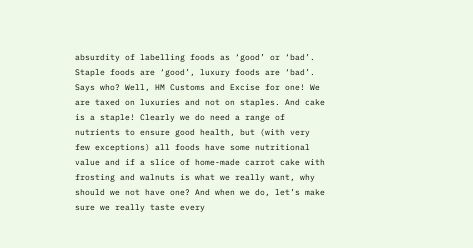absurdity of labelling foods as ‘good’ or ‘bad’. Staple foods are ‘good’, luxury foods are ‘bad’. Says who? Well, HM Customs and Excise for one! We are taxed on luxuries and not on staples. And cake is a staple! Clearly we do need a range of nutrients to ensure good health, but (with very few exceptions) all foods have some nutritional value and if a slice of home-made carrot cake with frosting and walnuts is what we really want, why should we not have one? And when we do, let’s make sure we really taste every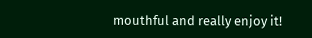mouthful and really enjoy it!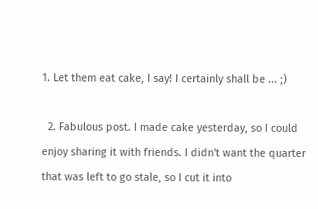1. Let them eat cake, I say! I certainly shall be ... ;)

  2. Fabulous post. I made cake yesterday, so I could enjoy sharing it with friends. I didn't want the quarter that was left to go stale, so I cut it into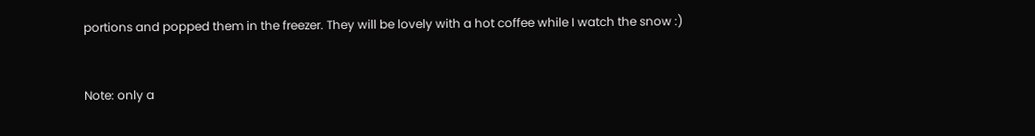portions and popped them in the freezer. They will be lovely with a hot coffee while I watch the snow :)


Note: only a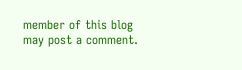member of this blog may post a comment.